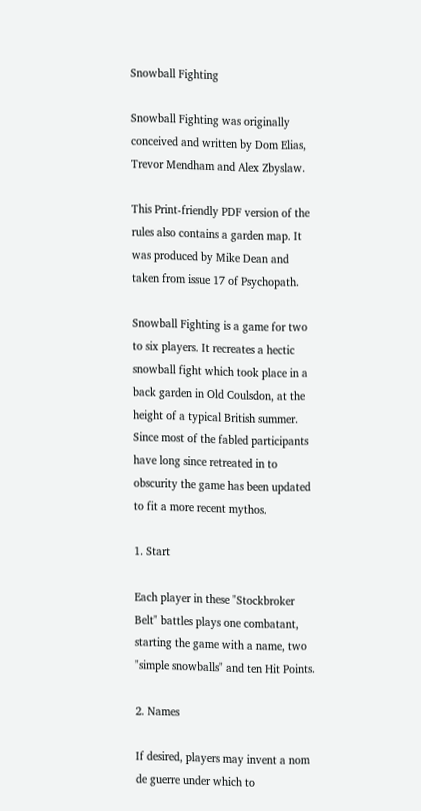Snowball Fighting

Snowball Fighting was originally conceived and written by Dom Elias, Trevor Mendham and Alex Zbyslaw.

This Print-friendly PDF version of the rules also contains a garden map. It was produced by Mike Dean and taken from issue 17 of Psychopath.

Snowball Fighting is a game for two to six players. It recreates a hectic snowball fight which took place in a back garden in Old Coulsdon, at the height of a typical British summer. Since most of the fabled participants have long since retreated in to obscurity the game has been updated to fit a more recent mythos.

1. Start

Each player in these "Stockbroker Belt" battles plays one combatant, starting the game with a name, two "simple snowballs" and ten Hit Points.

2. Names

If desired, players may invent a nom de guerre under which to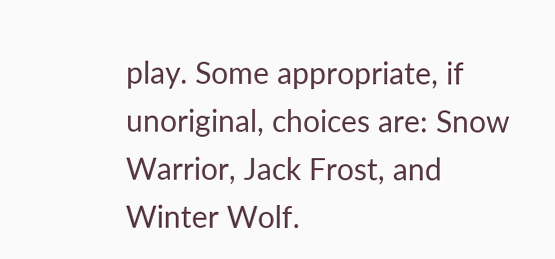play. Some appropriate, if unoriginal, choices are: Snow Warrior, Jack Frost, and Winter Wolf.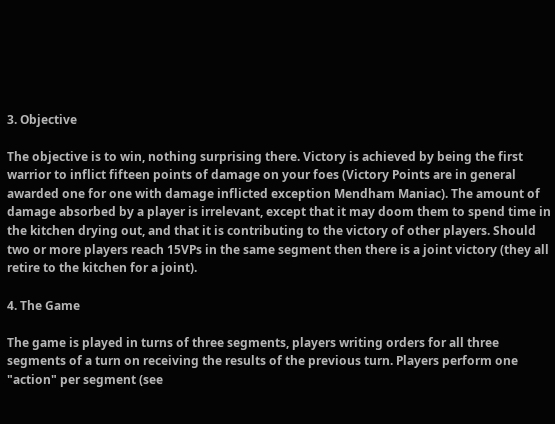3. Objective

The objective is to win, nothing surprising there. Victory is achieved by being the first warrior to inflict fifteen points of damage on your foes (Victory Points are in general awarded one for one with damage inflicted exception Mendham Maniac). The amount of damage absorbed by a player is irrelevant, except that it may doom them to spend time in the kitchen drying out, and that it is contributing to the victory of other players. Should two or more players reach 15VPs in the same segment then there is a joint victory (they all retire to the kitchen for a joint).

4. The Game

The game is played in turns of three segments, players writing orders for all three segments of a turn on receiving the results of the previous turn. Players perform one "action" per segment (see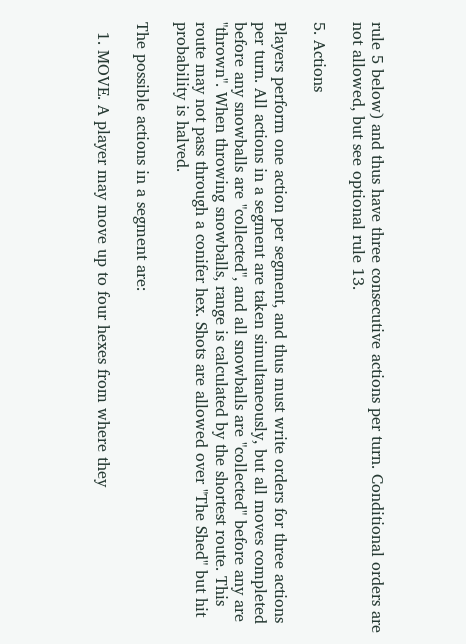rule 5 below) and thus have three consecutive actions per turn. Conditional orders are not allowed, but see optional rule 13.

5. Actions

Players perform one action per segment, and thus must write orders for three actions per turn. All actions in a segment are taken simultaneously, but all moves completed before any snowballs are "collected", and all snowballs are "collected" before any are "thrown". When throwing snowballs, range is calculated by the shortest route. This route may not pass through a conifer hex. Shots are allowed over "The Shed" but hit probability is halved.

The possible actions in a segment are:

  1. MOVE. A player may move up to four hexes from where they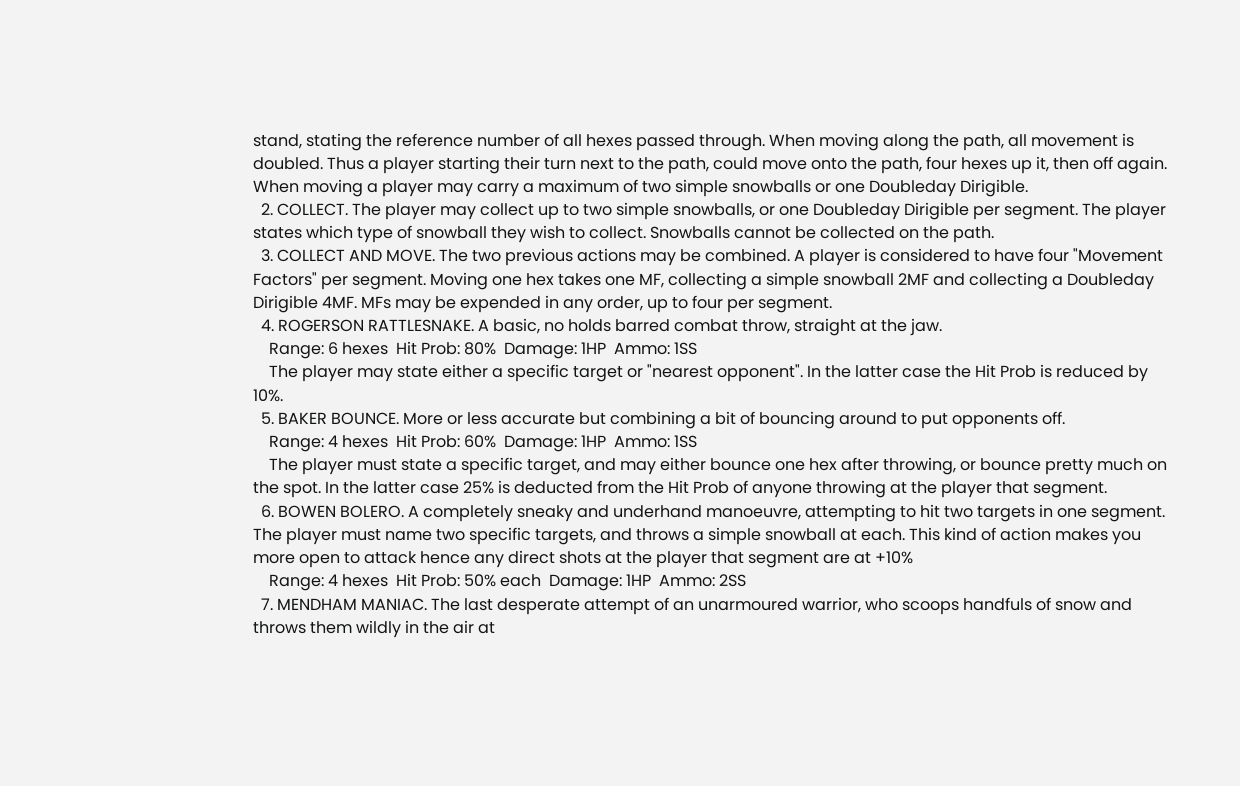stand, stating the reference number of all hexes passed through. When moving along the path, all movement is doubled. Thus a player starting their turn next to the path, could move onto the path, four hexes up it, then off again. When moving a player may carry a maximum of two simple snowballs or one Doubleday Dirigible.
  2. COLLECT. The player may collect up to two simple snowballs, or one Doubleday Dirigible per segment. The player states which type of snowball they wish to collect. Snowballs cannot be collected on the path.
  3. COLLECT AND MOVE. The two previous actions may be combined. A player is considered to have four "Movement Factors" per segment. Moving one hex takes one MF, collecting a simple snowball 2MF and collecting a Doubleday Dirigible 4MF. MFs may be expended in any order, up to four per segment.
  4. ROGERSON RATTLESNAKE. A basic, no holds barred combat throw, straight at the jaw.
    Range: 6 hexes  Hit Prob: 80%  Damage: 1HP  Ammo: 1SS
    The player may state either a specific target or "nearest opponent". In the latter case the Hit Prob is reduced by 10%.
  5. BAKER BOUNCE. More or less accurate but combining a bit of bouncing around to put opponents off.
    Range: 4 hexes  Hit Prob: 60%  Damage: 1HP  Ammo: 1SS
    The player must state a specific target, and may either bounce one hex after throwing, or bounce pretty much on the spot. In the latter case 25% is deducted from the Hit Prob of anyone throwing at the player that segment.
  6. BOWEN BOLERO. A completely sneaky and underhand manoeuvre, attempting to hit two targets in one segment. The player must name two specific targets, and throws a simple snowball at each. This kind of action makes you more open to attack hence any direct shots at the player that segment are at +10%
    Range: 4 hexes  Hit Prob: 50% each  Damage: 1HP  Ammo: 2SS
  7. MENDHAM MANIAC. The last desperate attempt of an unarmoured warrior, who scoops handfuls of snow and throws them wildly in the air at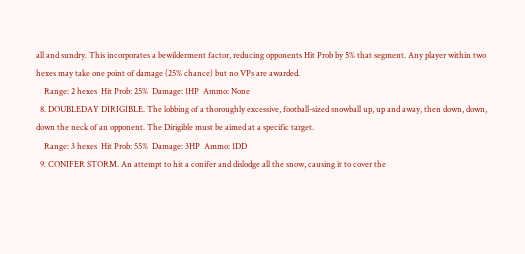all and sundry. This incorporates a bewilderment factor, reducing opponents Hit Prob by 5% that segment. Any player within two hexes may take one point of damage (25% chance) but no VPs are awarded.
    Range: 2 hexes  Hit Prob: 25%  Damage: 1HP  Ammo: None
  8. DOUBLEDAY DIRIGIBLE. The lobbing of a thoroughly excessive, football-sized snowball up, up and away, then down, down, down the neck of an opponent. The Dirigible must be aimed at a specific target.
    Range: 3 hexes  Hit Prob: 55%  Damage: 3HP  Ammo: 1DD
  9. CONIFER STORM. An attempt to hit a conifer and dislodge all the snow, causing it to cover the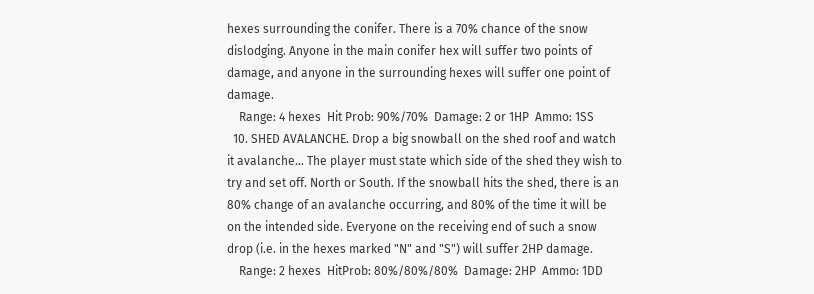hexes surrounding the conifer. There is a 70% chance of the snow dislodging. Anyone in the main conifer hex will suffer two points of damage, and anyone in the surrounding hexes will suffer one point of damage.
    Range: 4 hexes  Hit Prob: 90%/70%  Damage: 2 or 1HP  Ammo: 1SS
  10. SHED AVALANCHE. Drop a big snowball on the shed roof and watch it avalanche... The player must state which side of the shed they wish to try and set off. North or South. If the snowball hits the shed, there is an 80% change of an avalanche occurring, and 80% of the time it will be on the intended side. Everyone on the receiving end of such a snow drop (i.e. in the hexes marked "N" and "S") will suffer 2HP damage.
    Range: 2 hexes  HitProb: 80%/80%/80%  Damage: 2HP  Ammo: 1DD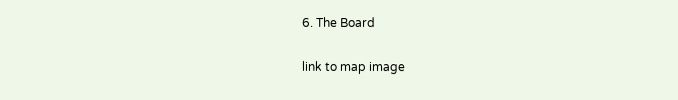6. The Board

link to map image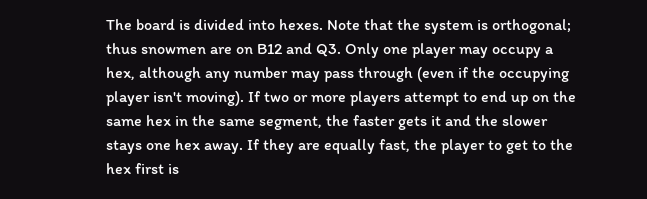The board is divided into hexes. Note that the system is orthogonal; thus snowmen are on B12 and Q3. Only one player may occupy a hex, although any number may pass through (even if the occupying player isn't moving). If two or more players attempt to end up on the same hex in the same segment, the faster gets it and the slower stays one hex away. If they are equally fast, the player to get to the hex first is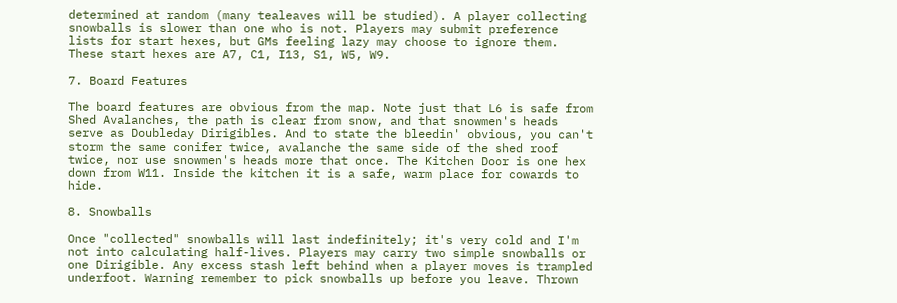determined at random (many tealeaves will be studied). A player collecting snowballs is slower than one who is not. Players may submit preference lists for start hexes, but GMs feeling lazy may choose to ignore them. These start hexes are A7, C1, I13, S1, W5, W9.

7. Board Features

The board features are obvious from the map. Note just that L6 is safe from Shed Avalanches, the path is clear from snow, and that snowmen's heads serve as Doubleday Dirigibles. And to state the bleedin' obvious, you can't storm the same conifer twice, avalanche the same side of the shed roof twice, nor use snowmen's heads more that once. The Kitchen Door is one hex down from W11. Inside the kitchen it is a safe, warm place for cowards to hide.

8. Snowballs

Once "collected" snowballs will last indefinitely; it's very cold and I'm not into calculating half-lives. Players may carry two simple snowballs or one Dirigible. Any excess stash left behind when a player moves is trampled underfoot. Warning remember to pick snowballs up before you leave. Thrown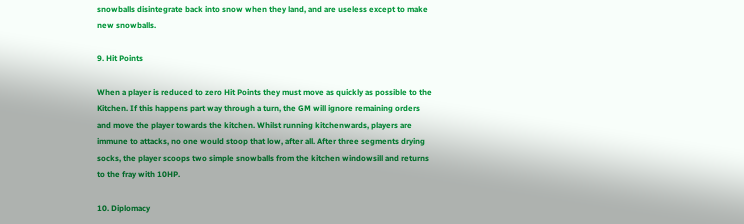snowballs disintegrate back into snow when they land, and are useless except to make new snowballs.

9. Hit Points

When a player is reduced to zero Hit Points they must move as quickly as possible to the Kitchen. If this happens part way through a turn, the GM will ignore remaining orders and move the player towards the kitchen. Whilst running kitchenwards, players are immune to attacks, no one would stoop that low, after all. After three segments drying socks, the player scoops two simple snowballs from the kitchen windowsill and returns to the fray with 10HP.

10. Diplomacy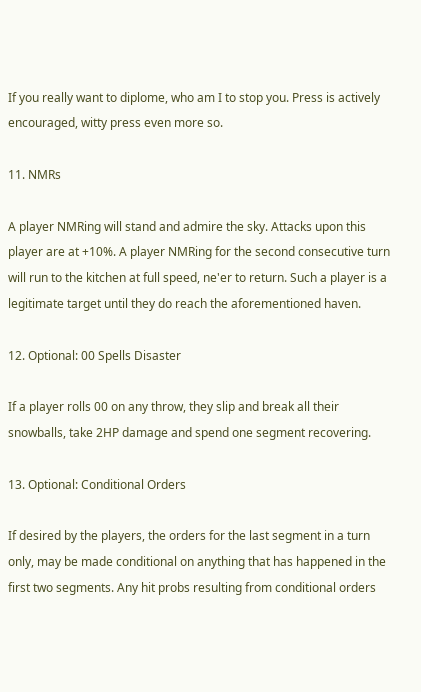If you really want to diplome, who am I to stop you. Press is actively encouraged, witty press even more so.

11. NMRs

A player NMRing will stand and admire the sky. Attacks upon this player are at +10%. A player NMRing for the second consecutive turn will run to the kitchen at full speed, ne'er to return. Such a player is a legitimate target until they do reach the aforementioned haven.

12. Optional: 00 Spells Disaster

If a player rolls 00 on any throw, they slip and break all their snowballs, take 2HP damage and spend one segment recovering.

13. Optional: Conditional Orders

If desired by the players, the orders for the last segment in a turn only, may be made conditional on anything that has happened in the first two segments. Any hit probs resulting from conditional orders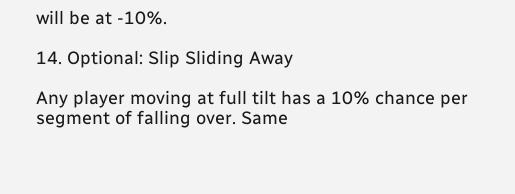will be at -10%.

14. Optional: Slip Sliding Away

Any player moving at full tilt has a 10% chance per segment of falling over. Same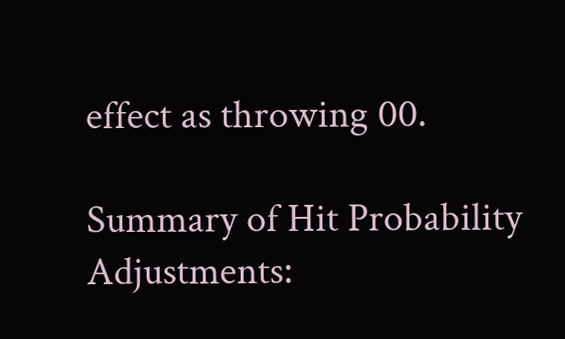effect as throwing 00.

Summary of Hit Probability Adjustments: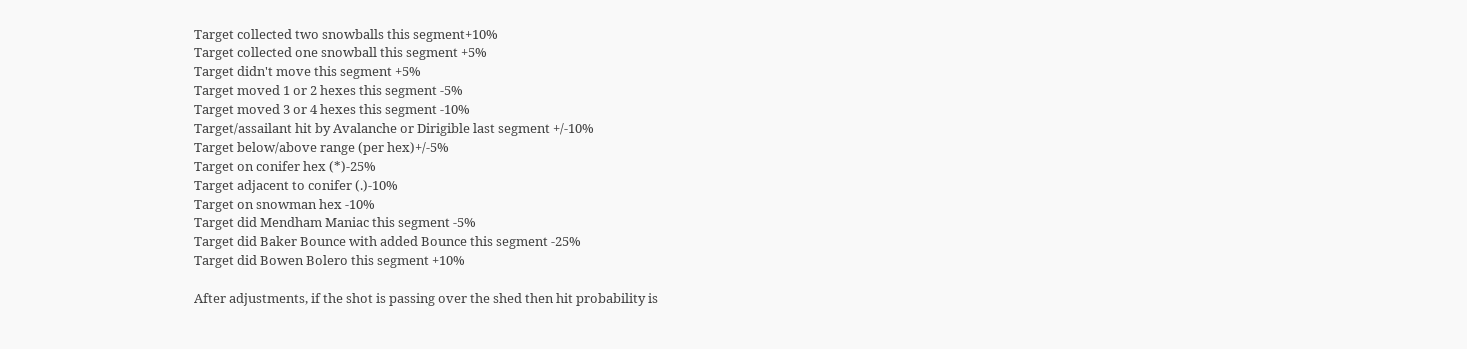Target collected two snowballs this segment+10%
Target collected one snowball this segment +5%
Target didn't move this segment +5%
Target moved 1 or 2 hexes this segment -5%
Target moved 3 or 4 hexes this segment -10%
Target/assailant hit by Avalanche or Dirigible last segment +/-10%
Target below/above range (per hex)+/-5%
Target on conifer hex (*)-25%
Target adjacent to conifer (.)-10%
Target on snowman hex -10%
Target did Mendham Maniac this segment -5%
Target did Baker Bounce with added Bounce this segment -25%
Target did Bowen Bolero this segment +10%

After adjustments, if the shot is passing over the shed then hit probability is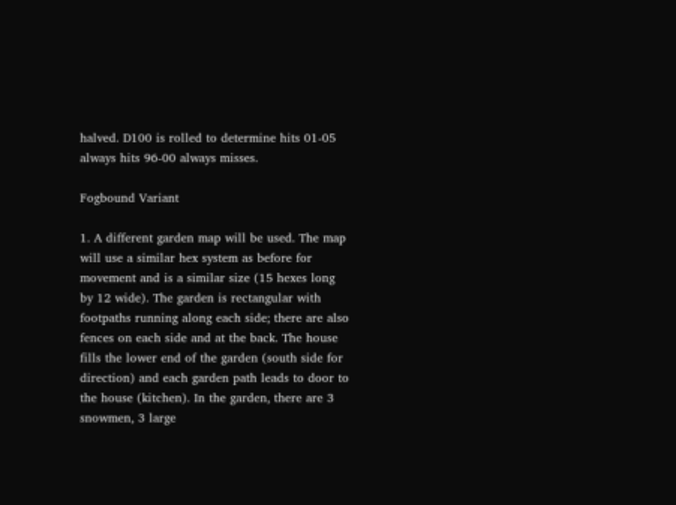halved. D100 is rolled to determine hits 01-05 always hits 96-00 always misses.

Fogbound Variant

1. A different garden map will be used. The map will use a similar hex system as before for movement and is a similar size (15 hexes long by 12 wide). The garden is rectangular with footpaths running along each side; there are also fences on each side and at the back. The house fills the lower end of the garden (south side for direction) and each garden path leads to door to the house (kitchen). In the garden, there are 3 snowmen, 3 large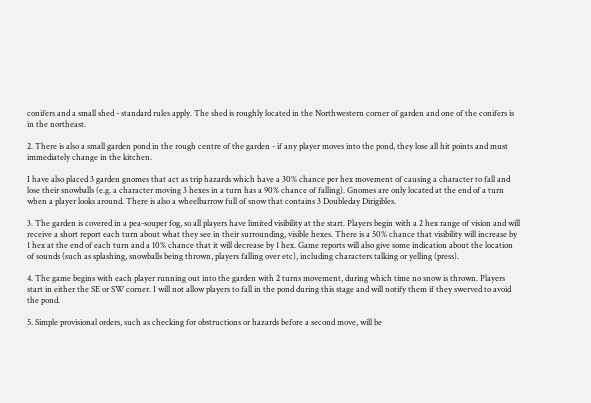conifers and a small shed - standard rules apply. The shed is roughly located in the Northwestern corner of garden and one of the conifers is in the northeast.

2. There is also a small garden pond in the rough centre of the garden - if any player moves into the pond, they lose all hit points and must immediately change in the kitchen.

I have also placed 3 garden gnomes that act as trip hazards which have a 30% chance per hex movement of causing a character to fall and lose their snowballs (e.g. a character moving 3 hexes in a turn has a 90% chance of falling). Gnomes are only located at the end of a turn when a player looks around. There is also a wheelbarrow full of snow that contains 3 Doubleday Dirigibles.

3. The garden is covered in a pea-souper fog, so all players have limited visibility at the start. Players begin with a 2 hex range of vision and will receive a short report each turn about what they see in their surrounding, visible hexes. There is a 50% chance that visibility will increase by 1 hex at the end of each turn and a 10% chance that it will decrease by 1 hex. Game reports will also give some indication about the location of sounds (such as splashing, snowballs being thrown, players falling over etc), including characters talking or yelling (press).

4. The game begins with each player running out into the garden with 2 turns movement, during which time no snow is thrown. Players start in either the SE or SW corner. I will not allow players to fall in the pond during this stage and will notify them if they swerved to avoid the pond.

5. Simple provisional orders, such as checking for obstructions or hazards before a second move, will be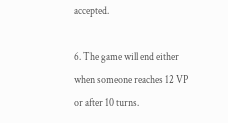accepted.

6. The game will end either when someone reaches 12 VP or after 10 turns.